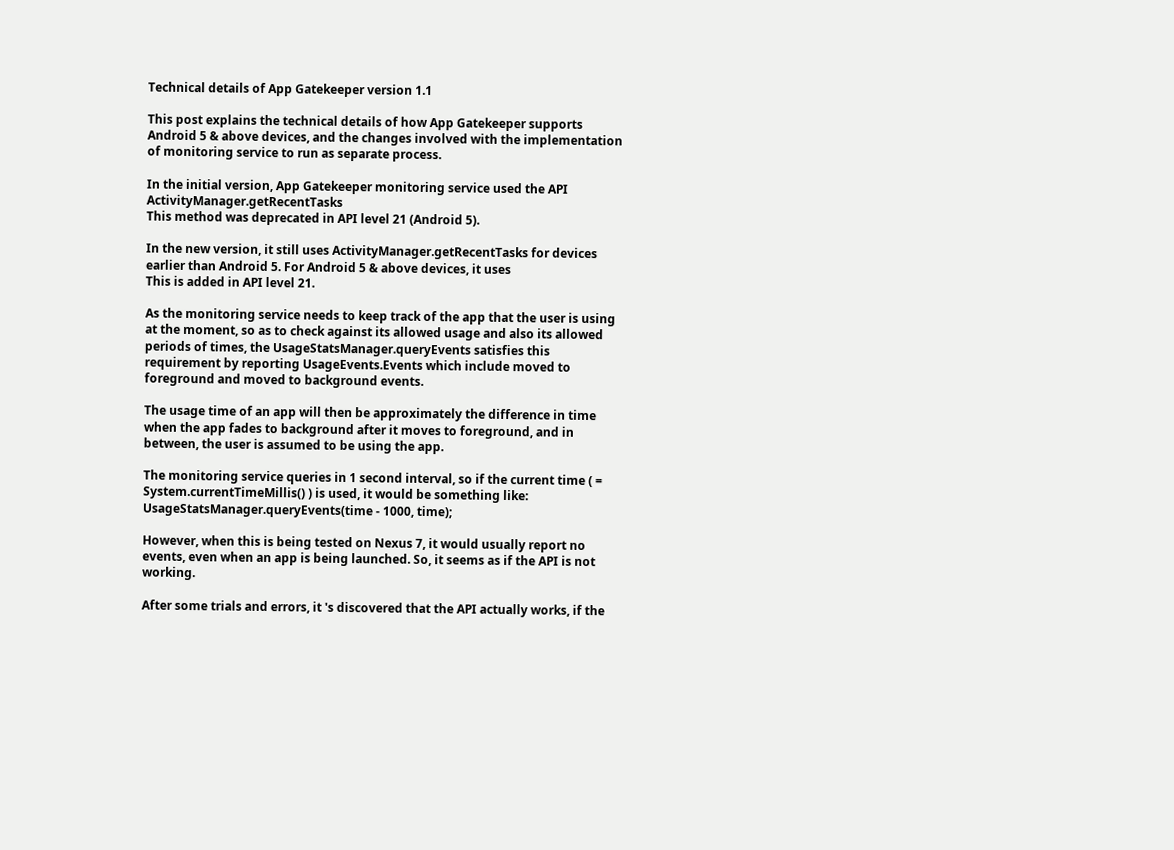Technical details of App Gatekeeper version 1.1

This post explains the technical details of how App Gatekeeper supports Android 5 & above devices, and the changes involved with the implementation of monitoring service to run as separate process.

In the initial version, App Gatekeeper monitoring service used the API ActivityManager.getRecentTasks
This method was deprecated in API level 21 (Android 5).

In the new version, it still uses ActivityManager.getRecentTasks for devices earlier than Android 5. For Android 5 & above devices, it uses
This is added in API level 21.

As the monitoring service needs to keep track of the app that the user is using at the moment, so as to check against its allowed usage and also its allowed periods of times, the UsageStatsManager.queryEvents satisfies this requirement by reporting UsageEvents.Events which include moved to foreground and moved to background events.

The usage time of an app will then be approximately the difference in time when the app fades to background after it moves to foreground, and in between, the user is assumed to be using the app.

The monitoring service queries in 1 second interval, so if the current time ( = System.currentTimeMillis() ) is used, it would be something like:
UsageStatsManager.queryEvents(time - 1000, time);

However, when this is being tested on Nexus 7, it would usually report no events, even when an app is being launched. So, it seems as if the API is not working.

After some trials and errors, it 's discovered that the API actually works, if the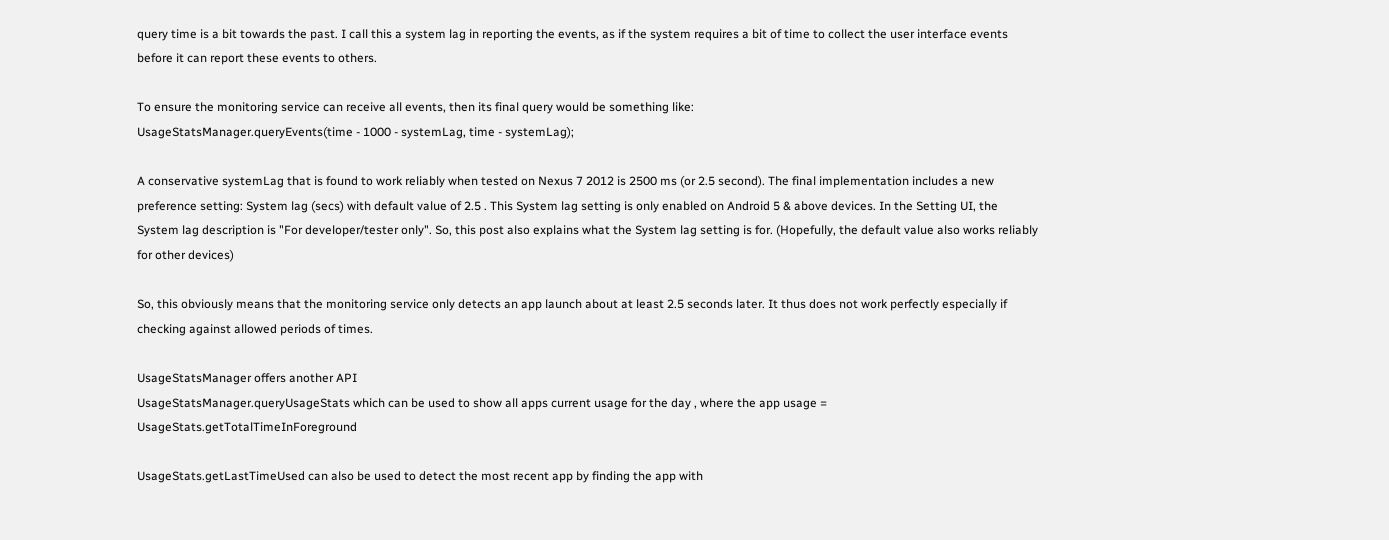query time is a bit towards the past. I call this a system lag in reporting the events, as if the system requires a bit of time to collect the user interface events before it can report these events to others.

To ensure the monitoring service can receive all events, then its final query would be something like:
UsageStatsManager.queryEvents(time - 1000 - systemLag, time - systemLag);

A conservative systemLag that is found to work reliably when tested on Nexus 7 2012 is 2500 ms (or 2.5 second). The final implementation includes a new preference setting: System lag (secs) with default value of 2.5 . This System lag setting is only enabled on Android 5 & above devices. In the Setting UI, the System lag description is "For developer/tester only". So, this post also explains what the System lag setting is for. (Hopefully, the default value also works reliably for other devices)

So, this obviously means that the monitoring service only detects an app launch about at least 2.5 seconds later. It thus does not work perfectly especially if checking against allowed periods of times.

UsageStatsManager offers another API
UsageStatsManager.queryUsageStats which can be used to show all apps current usage for the day , where the app usage = UsageStats.getTotalTimeInForeground

UsageStats.getLastTimeUsed can also be used to detect the most recent app by finding the app with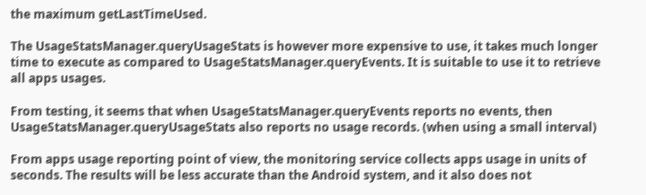the maximum getLastTimeUsed.

The UsageStatsManager.queryUsageStats is however more expensive to use, it takes much longer time to execute as compared to UsageStatsManager.queryEvents. It is suitable to use it to retrieve all apps usages.

From testing, it seems that when UsageStatsManager.queryEvents reports no events, then UsageStatsManager.queryUsageStats also reports no usage records. (when using a small interval)

From apps usage reporting point of view, the monitoring service collects apps usage in units of seconds. The results will be less accurate than the Android system, and it also does not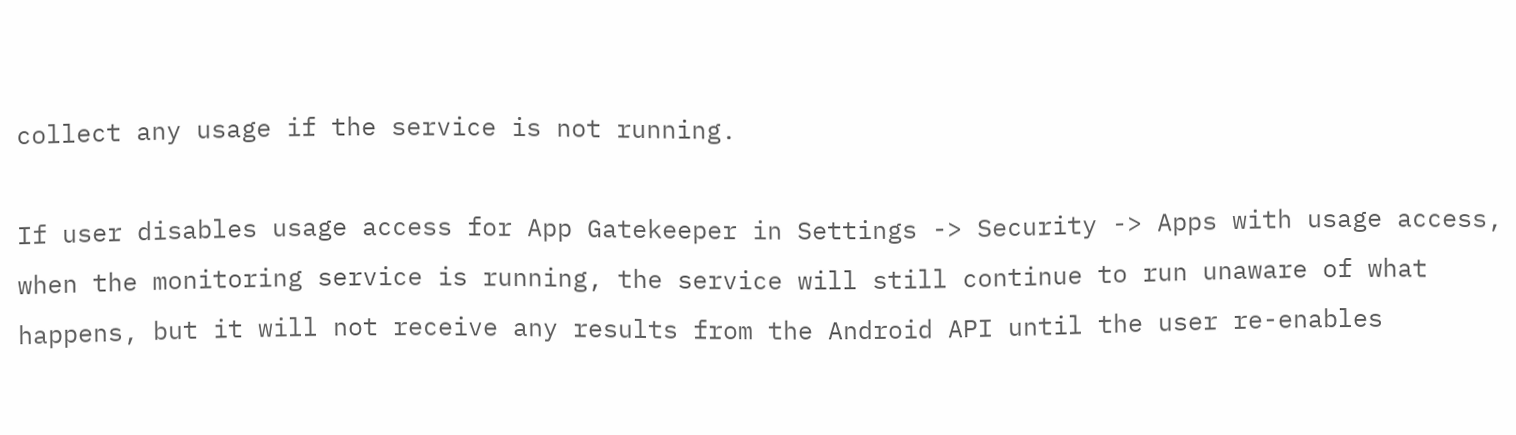collect any usage if the service is not running.

If user disables usage access for App Gatekeeper in Settings -> Security -> Apps with usage access, when the monitoring service is running, the service will still continue to run unaware of what happens, but it will not receive any results from the Android API until the user re-enables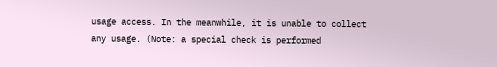usage access. In the meanwhile, it is unable to collect any usage. (Note: a special check is performed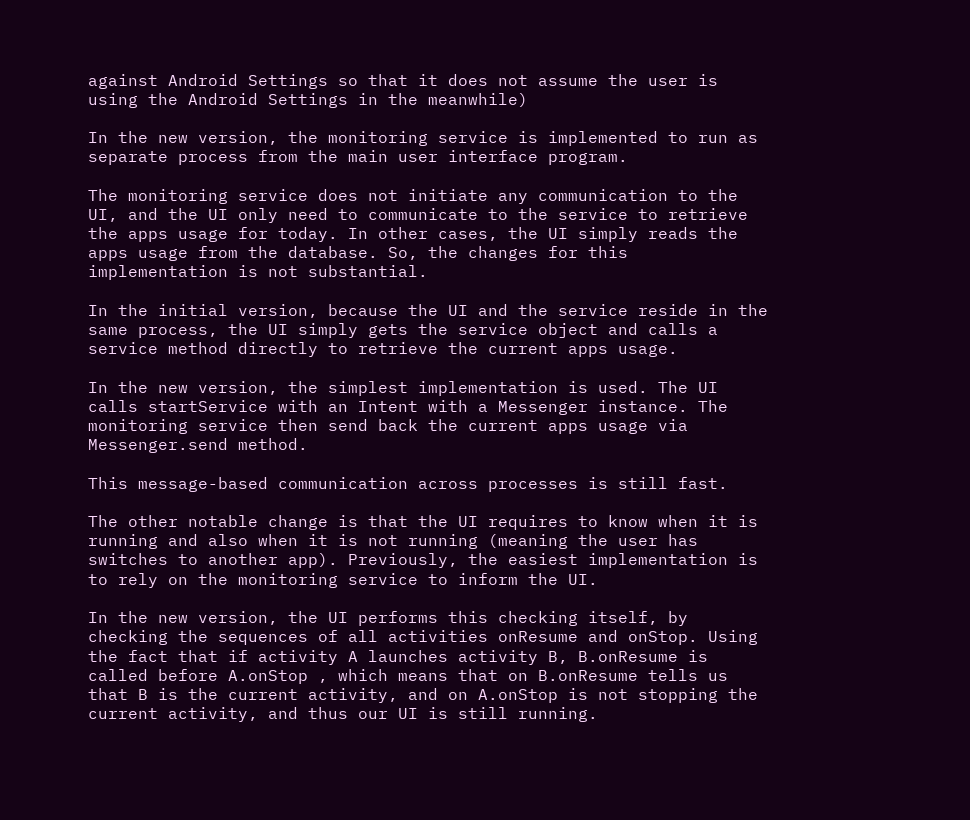against Android Settings so that it does not assume the user is using the Android Settings in the meanwhile)

In the new version, the monitoring service is implemented to run as separate process from the main user interface program.

The monitoring service does not initiate any communication to the UI, and the UI only need to communicate to the service to retrieve the apps usage for today. In other cases, the UI simply reads the apps usage from the database. So, the changes for this implementation is not substantial.

In the initial version, because the UI and the service reside in the same process, the UI simply gets the service object and calls a service method directly to retrieve the current apps usage.

In the new version, the simplest implementation is used. The UI calls startService with an Intent with a Messenger instance. The monitoring service then send back the current apps usage via Messenger.send method.

This message-based communication across processes is still fast.

The other notable change is that the UI requires to know when it is running and also when it is not running (meaning the user has switches to another app). Previously, the easiest implementation is to rely on the monitoring service to inform the UI.

In the new version, the UI performs this checking itself, by checking the sequences of all activities onResume and onStop. Using the fact that if activity A launches activity B, B.onResume is called before A.onStop , which means that on B.onResume tells us that B is the current activity, and on A.onStop is not stopping the current activity, and thus our UI is still running.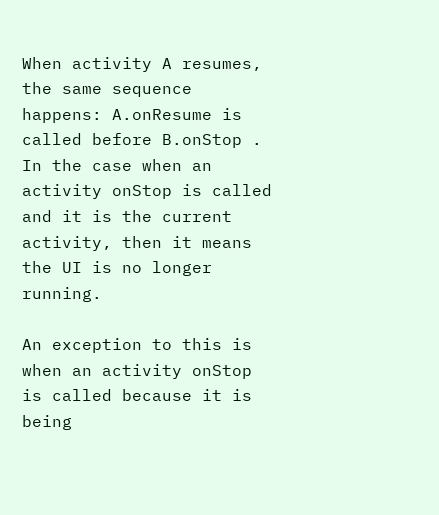When activity A resumes, the same sequence happens: A.onResume is called before B.onStop . In the case when an activity onStop is called and it is the current activity, then it means the UI is no longer running.

An exception to this is when an activity onStop is called because it is being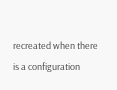recreated when there is a configuration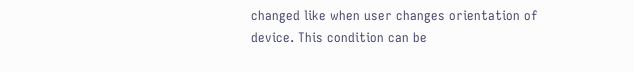changed like when user changes orientation of device. This condition can be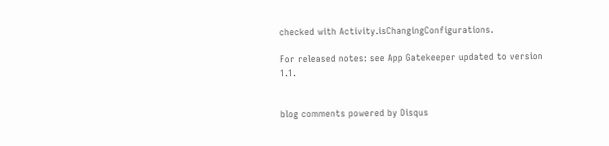checked with Activity.isChangingConfigurations.

For released notes: see App Gatekeeper updated to version 1.1.


blog comments powered by Disqus